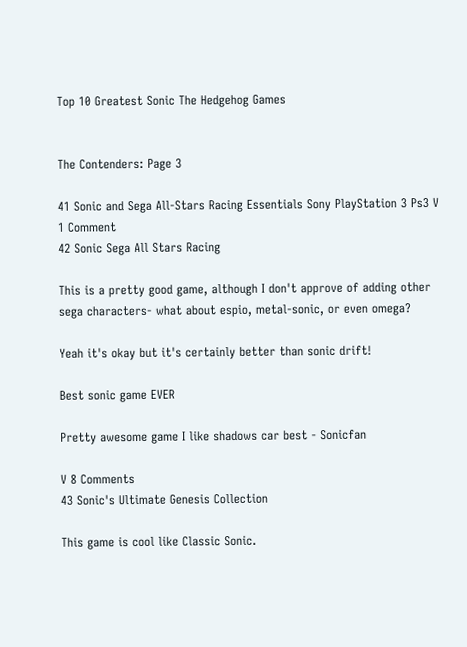Top 10 Greatest Sonic The Hedgehog Games


The Contenders: Page 3

41 Sonic and Sega All-Stars Racing Essentials Sony PlayStation 3 Ps3 V 1 Comment
42 Sonic Sega All Stars Racing

This is a pretty good game, although I don't approve of adding other sega characters- what about espio, metal-sonic, or even omega?

Yeah it's okay but it's certainly better than sonic drift!

Best sonic game EVER

Pretty awesome game I like shadows car best - Sonicfan

V 8 Comments
43 Sonic's Ultimate Genesis Collection

This game is cool like Classic Sonic.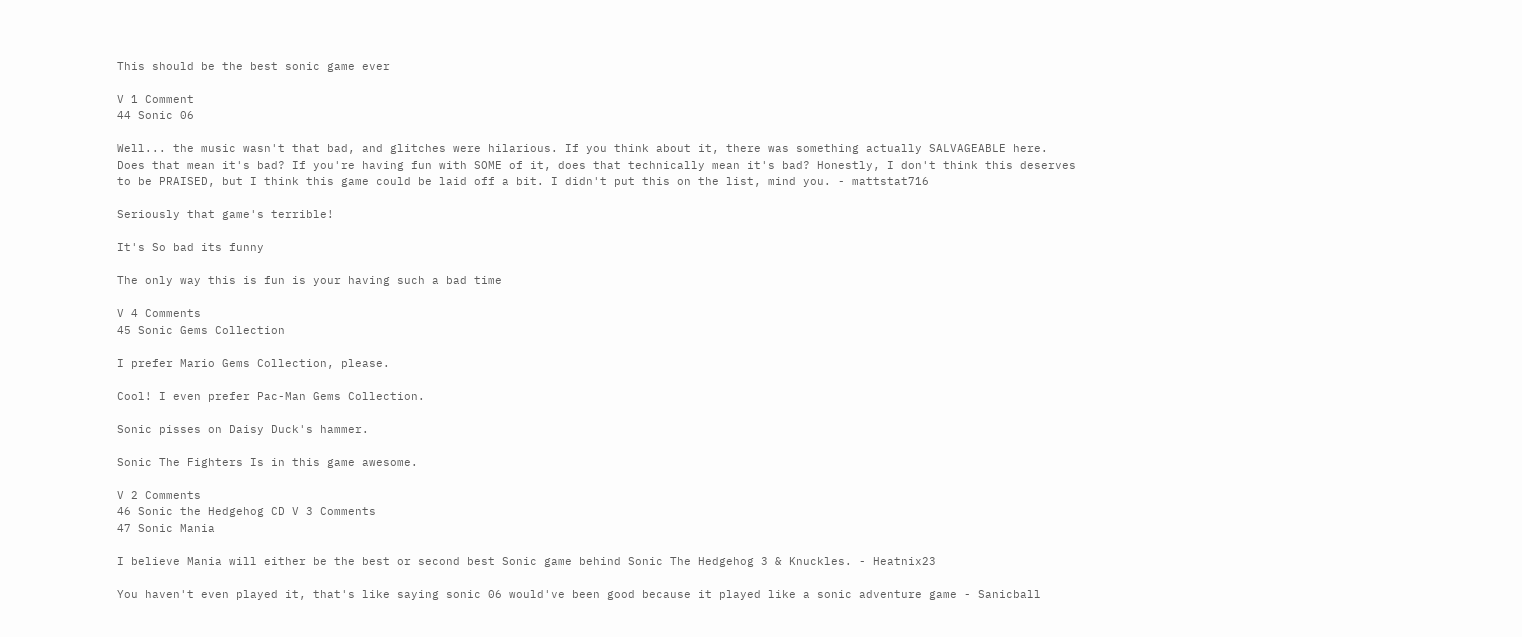This should be the best sonic game ever

V 1 Comment
44 Sonic 06

Well... the music wasn't that bad, and glitches were hilarious. If you think about it, there was something actually SALVAGEABLE here. Does that mean it's bad? If you're having fun with SOME of it, does that technically mean it's bad? Honestly, I don't think this deserves to be PRAISED, but I think this game could be laid off a bit. I didn't put this on the list, mind you. - mattstat716

Seriously that game's terrible!

It's So bad its funny

The only way this is fun is your having such a bad time

V 4 Comments
45 Sonic Gems Collection

I prefer Mario Gems Collection, please.

Cool! I even prefer Pac-Man Gems Collection.

Sonic pisses on Daisy Duck's hammer.

Sonic The Fighters Is in this game awesome.

V 2 Comments
46 Sonic the Hedgehog CD V 3 Comments
47 Sonic Mania

I believe Mania will either be the best or second best Sonic game behind Sonic The Hedgehog 3 & Knuckles. - Heatnix23

You haven't even played it, that's like saying sonic 06 would've been good because it played like a sonic adventure game - Sanicball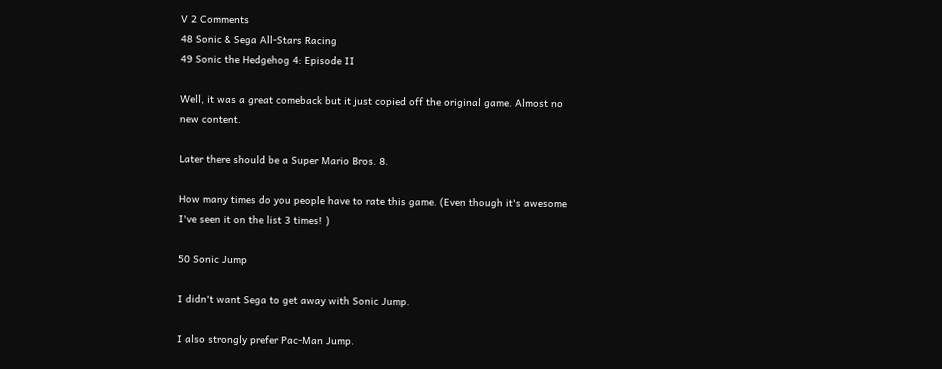V 2 Comments
48 Sonic & Sega All-Stars Racing
49 Sonic the Hedgehog 4: Episode II

Well, it was a great comeback but it just copied off the original game. Almost no new content.

Later there should be a Super Mario Bros. 8.

How many times do you people have to rate this game. (Even though it's awesome I've seen it on the list 3 times! )

50 Sonic Jump

I didn't want Sega to get away with Sonic Jump.

I also strongly prefer Pac-Man Jump.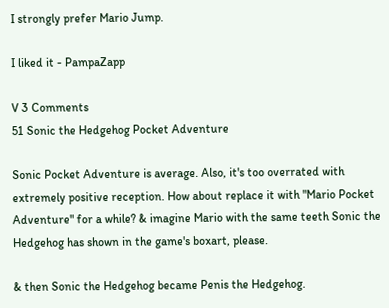I strongly prefer Mario Jump.

I liked it - PampaZapp

V 3 Comments
51 Sonic the Hedgehog Pocket Adventure

Sonic Pocket Adventure is average. Also, it's too overrated with extremely positive reception. How about replace it with "Mario Pocket Adventure" for a while? & imagine Mario with the same teeth Sonic the Hedgehog has shown in the game's boxart, please.

& then Sonic the Hedgehog became Penis the Hedgehog.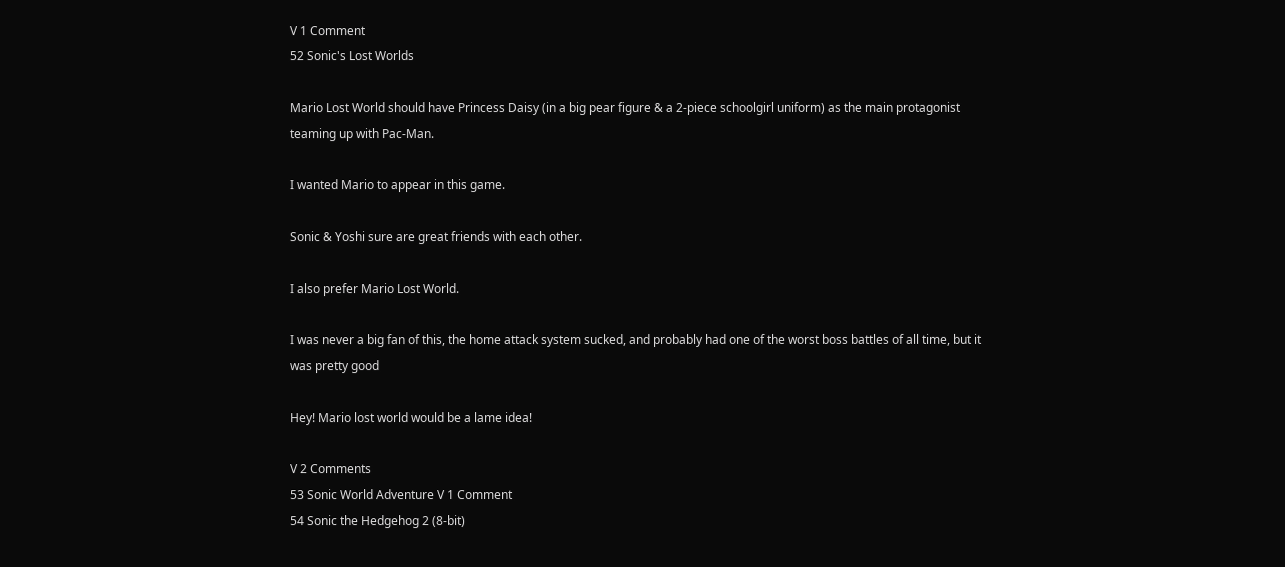V 1 Comment
52 Sonic's Lost Worlds

Mario Lost World should have Princess Daisy (in a big pear figure & a 2-piece schoolgirl uniform) as the main protagonist teaming up with Pac-Man.

I wanted Mario to appear in this game.

Sonic & Yoshi sure are great friends with each other.

I also prefer Mario Lost World.

I was never a big fan of this, the home attack system sucked, and probably had one of the worst boss battles of all time, but it was pretty good

Hey! Mario lost world would be a lame idea!

V 2 Comments
53 Sonic World Adventure V 1 Comment
54 Sonic the Hedgehog 2 (8-bit)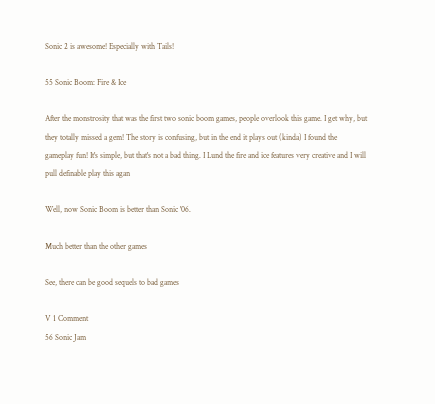Sonic 2 is awesome! Especially with Tails!

55 Sonic Boom: Fire & Ice

After the monstrosity that was the first two sonic boom games, people overlook this game. I get why, but they totally missed a gem! The story is confusing, but in the end it plays out (kinda) I found the gameplay fun! It's simple, but that's not a bad thing. I Lund the fire and ice features very creative and I will pull definable play this agan

Well, now Sonic Boom is better than Sonic '06.

Much better than the other games

See, there can be good sequels to bad games

V 1 Comment
56 Sonic Jam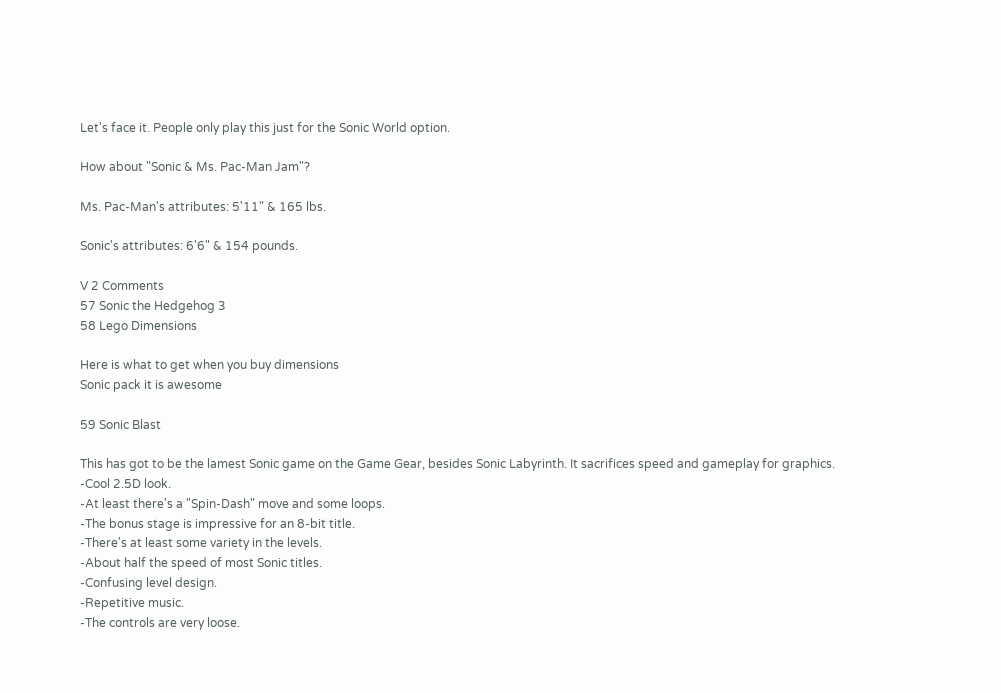Let's face it. People only play this just for the Sonic World option.

How about "Sonic & Ms. Pac-Man Jam"?

Ms. Pac-Man's attributes: 5'11" & 165 lbs.

Sonic's attributes: 6'6" & 154 pounds.

V 2 Comments
57 Sonic the Hedgehog 3
58 Lego Dimensions

Here is what to get when you buy dimensions
Sonic pack it is awesome

59 Sonic Blast

This has got to be the lamest Sonic game on the Game Gear, besides Sonic Labyrinth. It sacrifices speed and gameplay for graphics.
-Cool 2.5D look.
-At least there's a "Spin-Dash" move and some loops.
-The bonus stage is impressive for an 8-bit title.
-There's at least some variety in the levels.
-About half the speed of most Sonic titles.
-Confusing level design.
-Repetitive music.
-The controls are very loose.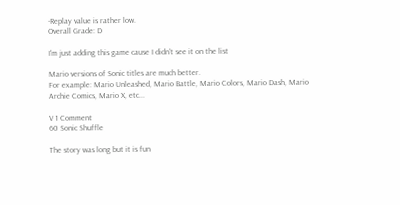-Replay value is rather low.
Overall Grade: D

I'm just adding this game cause I didn't see it on the list

Mario versions of Sonic titles are much better.
For example: Mario Unleashed, Mario Battle, Mario Colors, Mario Dash, Mario Archie Comics, Mario X, etc...

V 1 Comment
60 Sonic Shuffle

The story was long but it is fun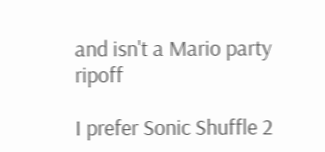and isn't a Mario party ripoff

I prefer Sonic Shuffle 2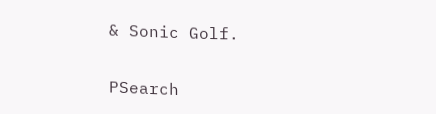& Sonic Golf.

PSearch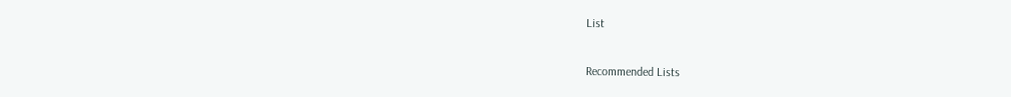List

Recommended Lists